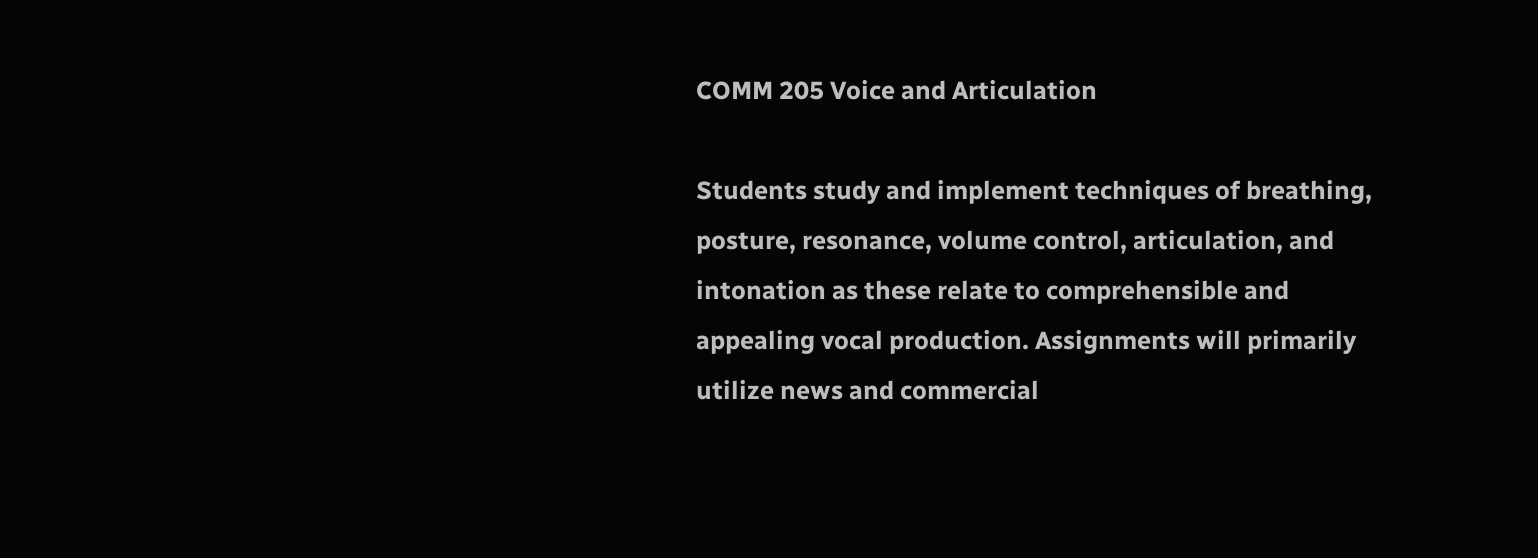COMM 205 Voice and Articulation

Students study and implement techniques of breathing, posture, resonance, volume control, articulation, and intonation as these relate to comprehensible and appealing vocal production. Assignments will primarily utilize news and commercial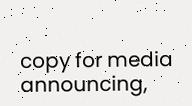copy for media announcing,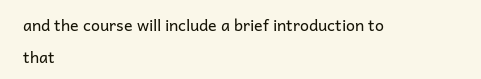and the course will include a brief introduction to that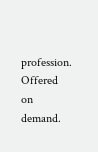profession. Offered on demand.